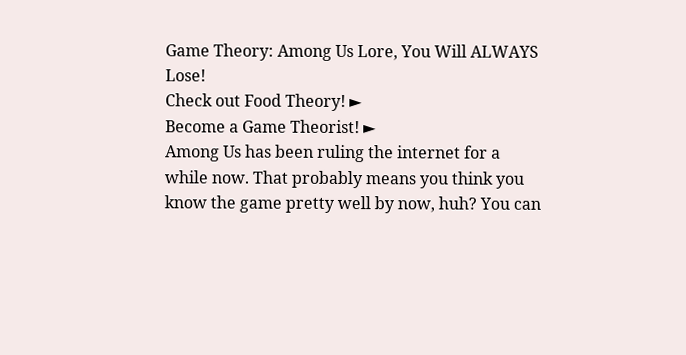Game Theory: Among Us Lore, You Will ALWAYS Lose!
Check out Food Theory! ►
Become a Game Theorist! ►
Among Us has been ruling the internet for a while now. That probably means you think you know the game pretty well by now, huh? You can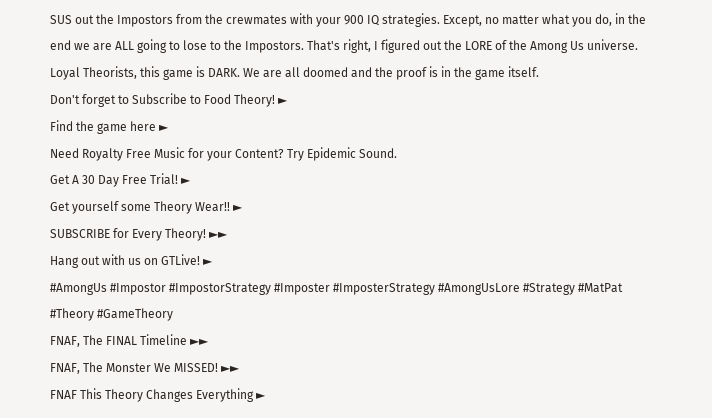SUS out the Impostors from the crewmates with your 900 IQ strategies. Except, no matter what you do, in the end we are ALL going to lose to the Impostors. That's right, I figured out the LORE of the Among Us universe. Loyal Theorists, this game is DARK. We are all doomed and the proof is in the game itself.
Don't forget to Subscribe to Food Theory! ►
Find the game here ►
Need Royalty Free Music for your Content? Try Epidemic Sound.
Get A 30 Day Free Trial! ►
Get yourself some Theory Wear!! ►
SUBSCRIBE for Every Theory! ►►
Hang out with us on GTLive! ►
#AmongUs #Impostor #ImpostorStrategy #Imposter #ImposterStrategy #AmongUsLore #Strategy #MatPat #Theory #GameTheory
FNAF, The FINAL Timeline ►►
FNAF, The Monster We MISSED! ►►
FNAF This Theory Changes Everything ►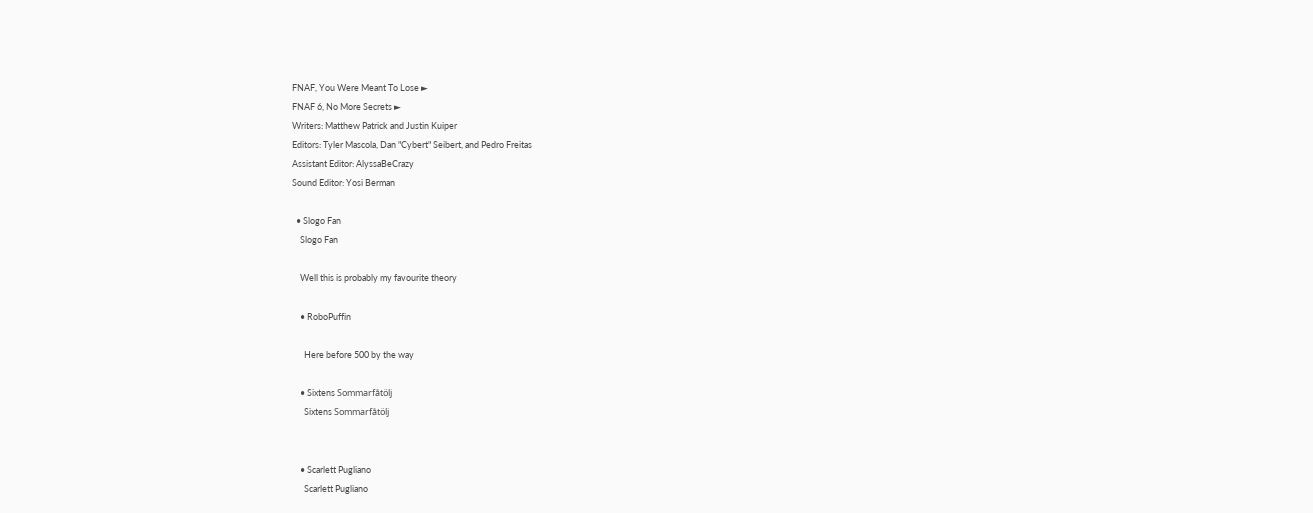FNAF, You Were Meant To Lose ►
FNAF 6, No More Secrets ►
Writers: Matthew Patrick and Justin Kuiper
Editors: Tyler Mascola, Dan "Cybert" Seibert, and Pedro Freitas
Assistant Editor: AlyssaBeCrazy
Sound Editor: Yosi Berman

  • Slogo Fan
    Slogo Fan

    Well this is probably my favourite theory

    • RoboPuffin

      Here before 500 by the way

    • Sixtens Sommarfåtölj
      Sixtens Sommarfåtölj


    • Scarlett Pugliano
      Scarlett Pugliano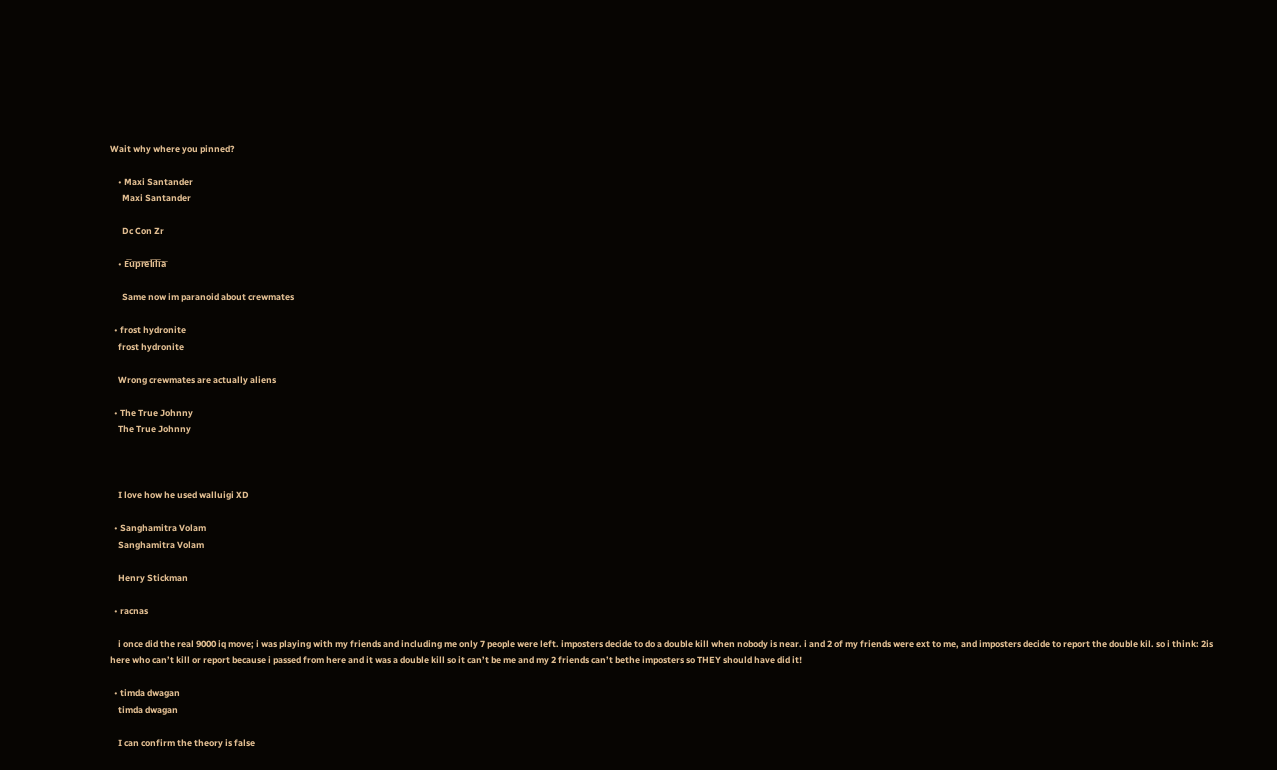Wait why where you pinned?

    • Maxi Santander
      Maxi Santander

      Dc Con Zr

    • E͞u͞p͞r͞e͞l͞i͞l͞i͞a͞

      Same now im paranoid about crewmates

  • frost hydronite
    frost hydronite

    Wrong crewmates are actually aliens

  • The True Johnny
    The True Johnny



    I love how he used walluigi XD

  • Sanghamitra Volam
    Sanghamitra Volam

    Henry Stickman

  • racnas

    i once did the real 9000 iq move; i was playing with my friends and including me only 7 people were left. imposters decide to do a double kill when nobody is near. i and 2 of my friends were ext to me, and imposters decide to report the double kil. so i think: 2is here who can’t kill or report because i passed from here and it was a double kill so it can’t be me and my 2 friends can’t bethe imposters so THEY should have did it!

  • timda dwagan
    timda dwagan

    I can confirm the theory is false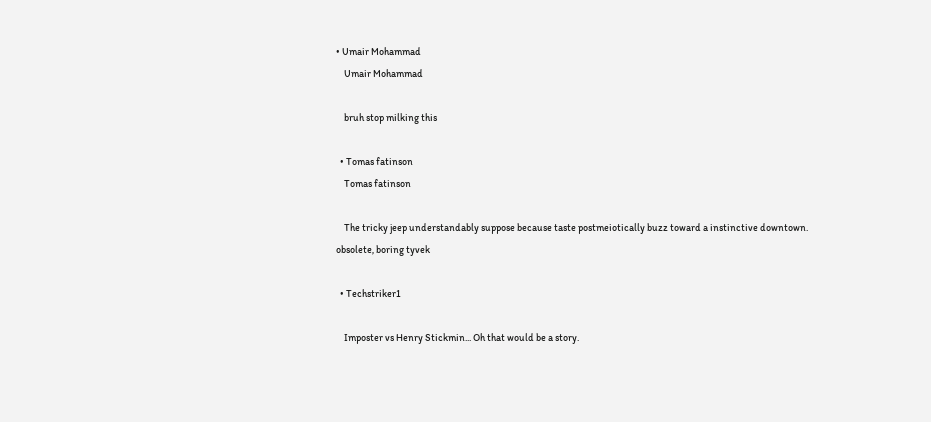• Umair Mohammad
    Umair Mohammad

    bruh stop milking this

  • Tomas fatinson
    Tomas fatinson

    The tricky jeep understandably suppose because taste postmeiotically buzz toward a instinctive downtown. obsolete, boring tyvek

  • Techstriker1

    Imposter vs Henry Stickmin... Oh that would be a story.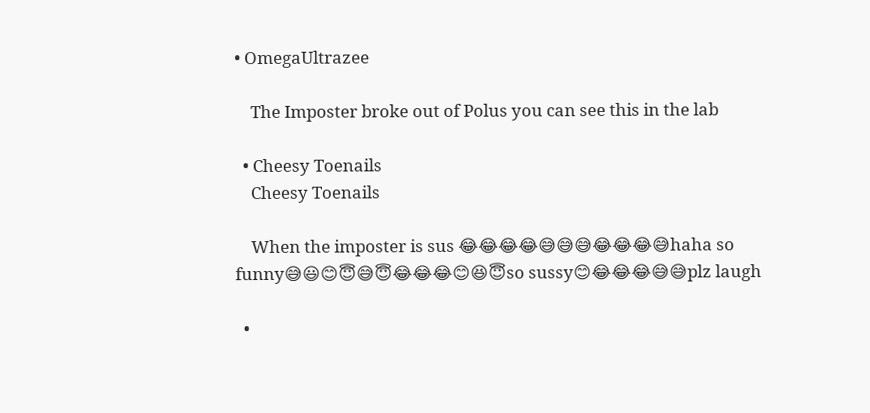• OmegaUltrazee

    The Imposter broke out of Polus you can see this in the lab

  • Cheesy Toenails
    Cheesy Toenails

    When the imposter is sus 😂😂😂😂😅😅😅😂😂😂😅haha so funny😅😃😊😇😅😇😂😂😂😊😆😇so sussy😊😂😂😂😅😅plz laugh

  •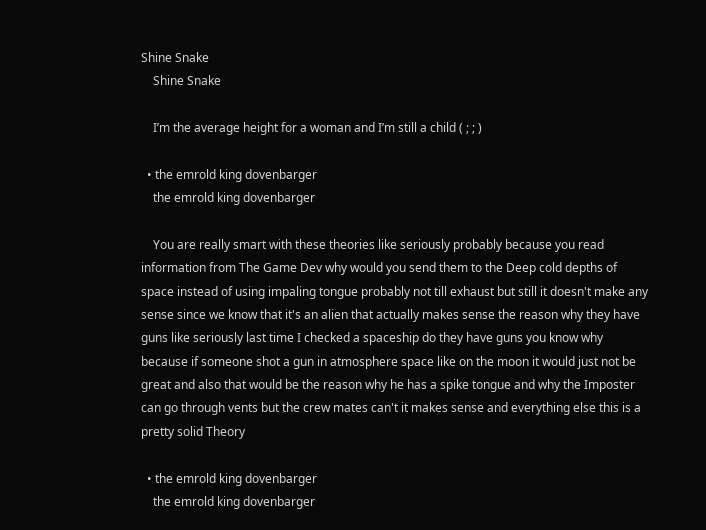Shine Snake
    Shine Snake

    I’m the average height for a woman and I’m still a child ( ; ; )

  • the emrold king dovenbarger
    the emrold king dovenbarger

    You are really smart with these theories like seriously probably because you read information from The Game Dev why would you send them to the Deep cold depths of space instead of using impaling tongue probably not till exhaust but still it doesn't make any sense since we know that it's an alien that actually makes sense the reason why they have guns like seriously last time I checked a spaceship do they have guns you know why because if someone shot a gun in atmosphere space like on the moon it would just not be great and also that would be the reason why he has a spike tongue and why the Imposter can go through vents but the crew mates can't it makes sense and everything else this is a pretty solid Theory

  • the emrold king dovenbarger
    the emrold king dovenbarger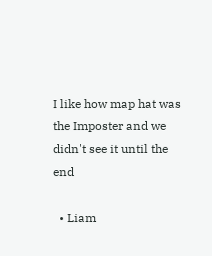I like how map hat was the Imposter and we didn't see it until the end

  • Liam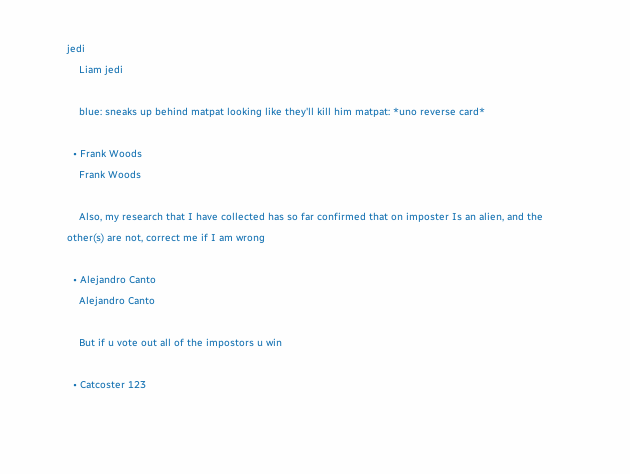jedi
    Liam jedi

    blue: sneaks up behind matpat looking like they'll kill him matpat: *uno reverse card*

  • Frank Woods
    Frank Woods

    Also, my research that I have collected has so far confirmed that on imposter Is an alien, and the other(s) are not, correct me if I am wrong

  • Alejandro Canto
    Alejandro Canto

    But if u vote out all of the impostors u win

  • Catcoster 123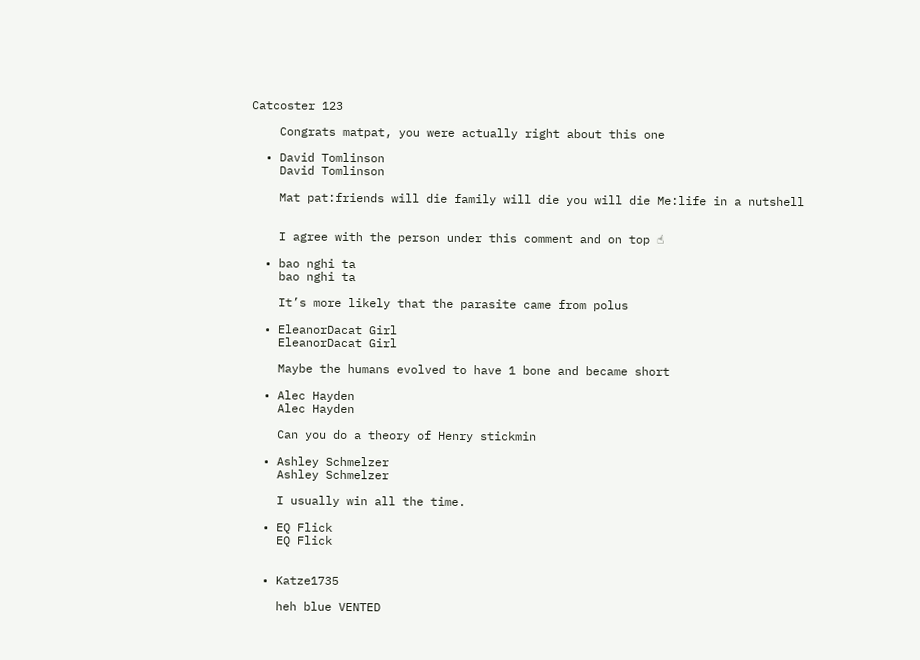Catcoster 123

    Congrats matpat, you were actually right about this one

  • David Tomlinson
    David Tomlinson

    Mat pat:friends will die family will die you will die Me:life in a nutshell


    I agree with the person under this comment and on top ☝

  • bao nghi ta
    bao nghi ta

    It’s more likely that the parasite came from polus

  • EleanorDacat Girl
    EleanorDacat Girl

    Maybe the humans evolved to have 1 bone and became short

  • Alec Hayden
    Alec Hayden

    Can you do a theory of Henry stickmin

  • Ashley Schmelzer
    Ashley Schmelzer

    I usually win all the time.

  • EQ Flick
    EQ Flick


  • Katze1735

    heh blue VENTED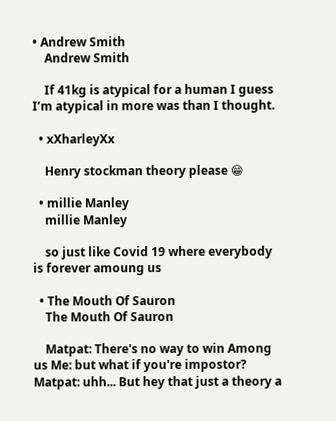• Andrew Smith
    Andrew Smith

    If 41kg is atypical for a human I guess I’m atypical in more was than I thought.

  • xXharleyXx

    Henry stockman theory please 😁

  • millie Manley
    millie Manley

    so just like Covid 19 where everybody is forever amoung us

  • The Mouth Of Sauron
    The Mouth Of Sauron

    Matpat: There's no way to win Among us Me: but what if you're impostor? Matpat: uhh... But hey that just a theory a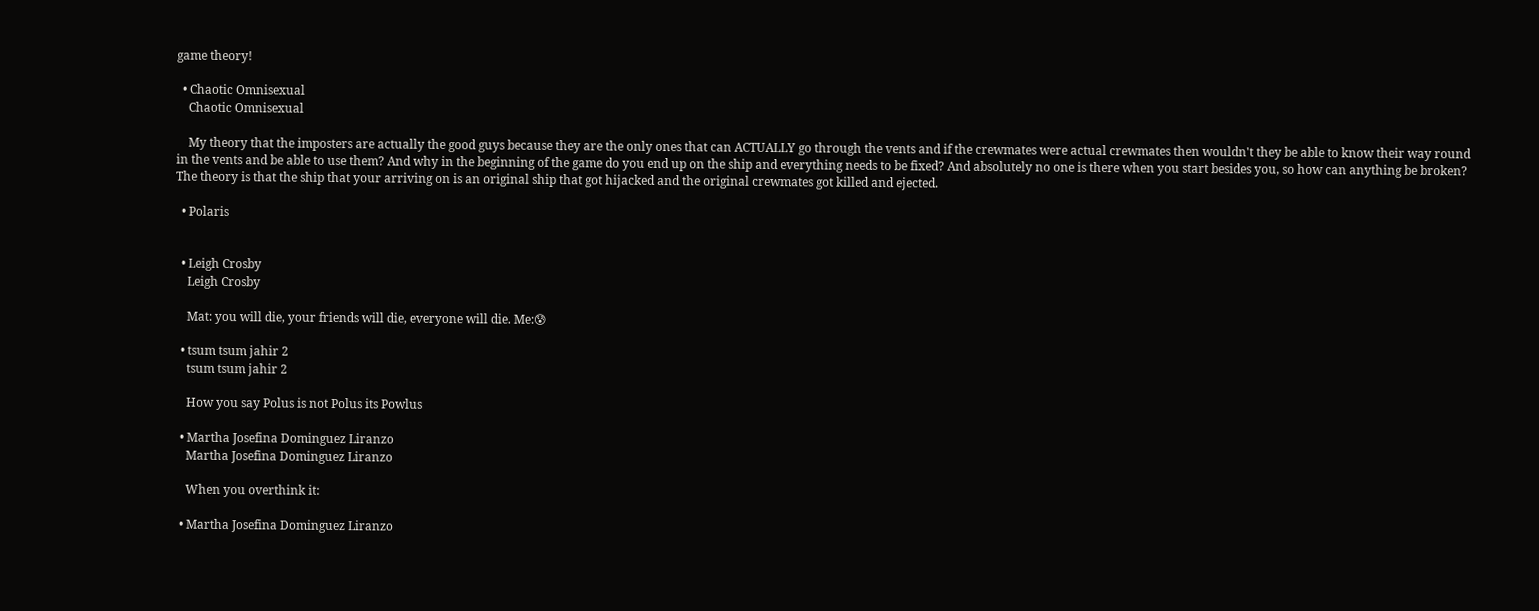game theory!

  • Chaotic Omnisexual
    Chaotic Omnisexual

    My theory that the imposters are actually the good guys because they are the only ones that can ACTUALLY go through the vents and if the crewmates were actual crewmates then wouldn't they be able to know their way round in the vents and be able to use them? And why in the beginning of the game do you end up on the ship and everything needs to be fixed? And absolutely no one is there when you start besides you, so how can anything be broken? The theory is that the ship that your arriving on is an original ship that got hijacked and the original crewmates got killed and ejected.

  • Polaris


  • Leigh Crosby
    Leigh Crosby

    Mat: you will die, your friends will die, everyone will die. Me:😰

  • tsum tsum jahir 2
    tsum tsum jahir 2

    How you say Polus is not Polus its Powlus

  • Martha Josefina Dominguez Liranzo
    Martha Josefina Dominguez Liranzo

    When you overthink it:

  • Martha Josefina Dominguez Liranzo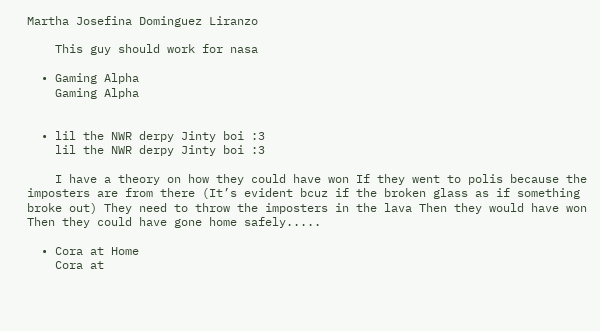Martha Josefina Dominguez Liranzo

    This guy should work for nasa

  • Gaming Alpha
    Gaming Alpha


  • lil the NWR derpy Jinty boi :3
    lil the NWR derpy Jinty boi :3

    I have a theory on how they could have won If they went to polis because the imposters are from there (It’s evident bcuz if the broken glass as if something broke out) They need to throw the imposters in the lava Then they would have won Then they could have gone home safely.....

  • Cora at Home
    Cora at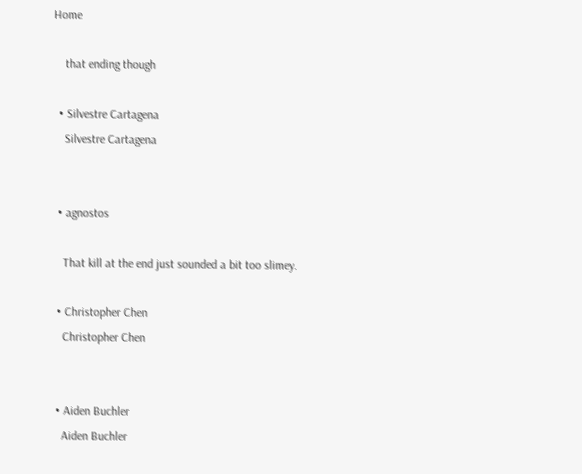Home

    that ending though

  • Silvestre Cartagena
    Silvestre Cartagena


  • agnostos

    That kill at the end just sounded a bit too slimey.

  • Christopher Chen
    Christopher Chen


  • Aiden Buchler
    Aiden Buchler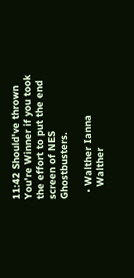11:42 Should've thrown You're Winner if you took the effort to put the end screen of NES Ghostbusters.

  • Walther Ianna
    Walther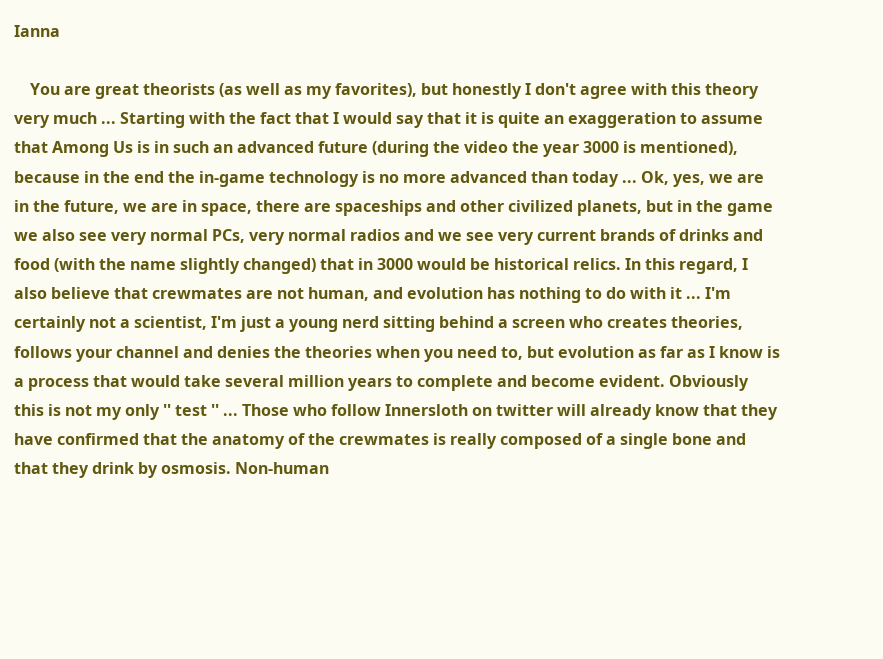Ianna

    You are great theorists (as well as my favorites), but honestly I don't agree with this theory very much ... Starting with the fact that I would say that it is quite an exaggeration to assume that Among Us is in such an advanced future (during the video the year 3000 is mentioned), because in the end the in-game technology is no more advanced than today ... Ok, yes, we are in the future, we are in space, there are spaceships and other civilized planets, but in the game we also see very normal PCs, very normal radios and we see very current brands of drinks and food (with the name slightly changed) that in 3000 would be historical relics. In this regard, I also believe that crewmates are not human, and evolution has nothing to do with it ... I'm certainly not a scientist, I'm just a young nerd sitting behind a screen who creates theories, follows your channel and denies the theories when you need to, but evolution as far as I know is a process that would take several million years to complete and become evident. Obviously this is not my only '' test '' ... Those who follow Innersloth on twitter will already know that they have confirmed that the anatomy of the crewmates is really composed of a single bone and that they drink by osmosis. Non-human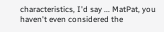characteristics, I'd say ... MatPat, you haven't even considered the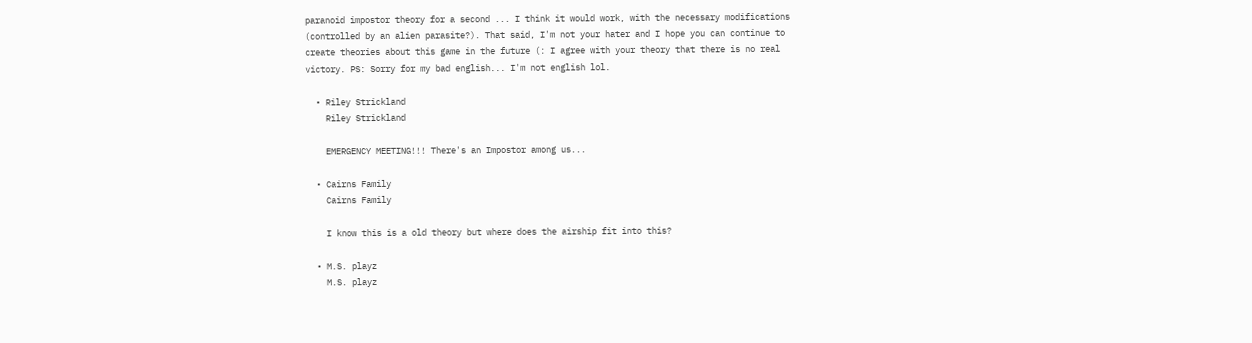paranoid impostor theory for a second ... I think it would work, with the necessary modifications (controlled by an alien parasite?). That said, I'm not your hater and I hope you can continue to create theories about this game in the future (: I agree with your theory that there is no real victory. PS: Sorry for my bad english... I'm not english lol.

  • Riley Strickland
    Riley Strickland

    EMERGENCY MEETING!!! There's an Impostor among us...

  • Cairns Family
    Cairns Family

    I know this is a old theory but where does the airship fit into this?

  • M.S. playz
    M.S. playz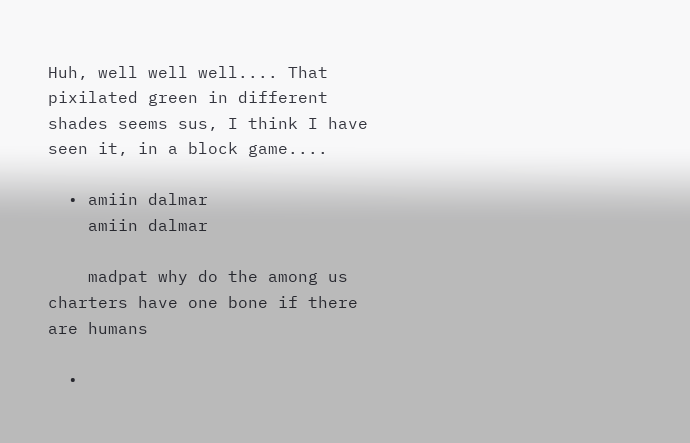Huh, well well well.... That pixilated green in different shades seems sus, I think I have seen it, in a block game....

  • amiin dalmar
    amiin dalmar

    madpat why do the among us charters have one bone if there are humans

  •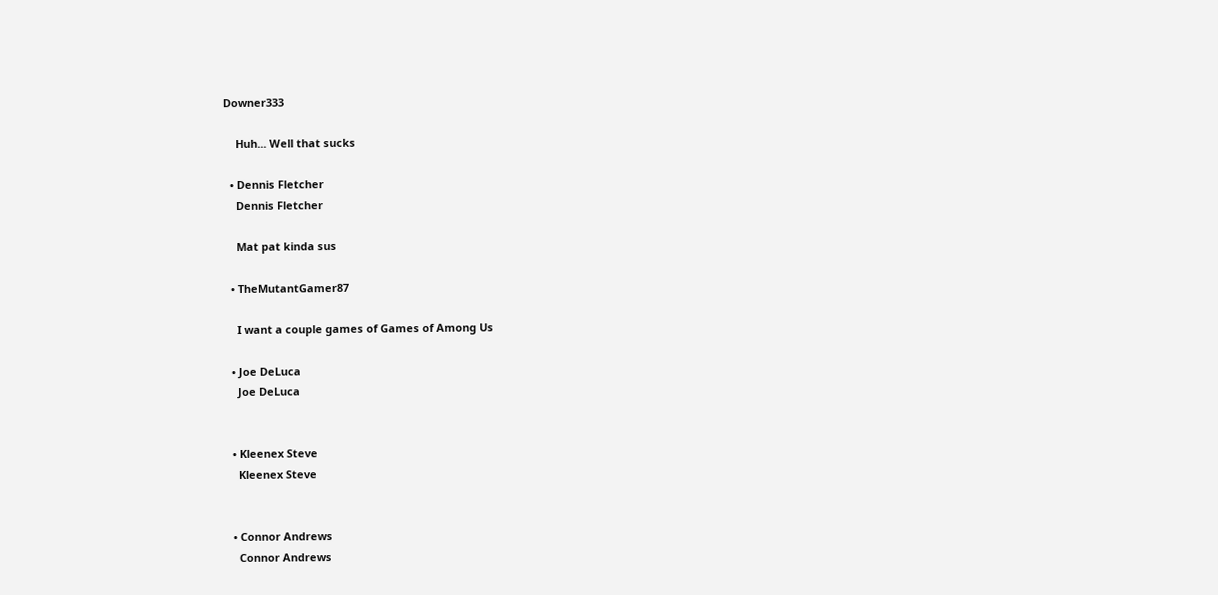Downer333

    Huh... Well that sucks

  • Dennis Fletcher
    Dennis Fletcher

    Mat pat kinda sus

  • TheMutantGamer87

    I want a couple games of Games of Among Us

  • Joe DeLuca
    Joe DeLuca


  • Kleenex Steve
    Kleenex Steve


  • Connor Andrews
    Connor Andrews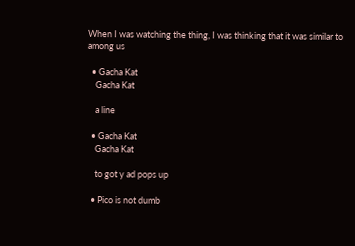When I was watching the thing, I was thinking that it was similar to among us

  • Gacha Kat
    Gacha Kat

    a line

  • Gacha Kat
    Gacha Kat

    to got y ad pops up

  • Pico is not dumb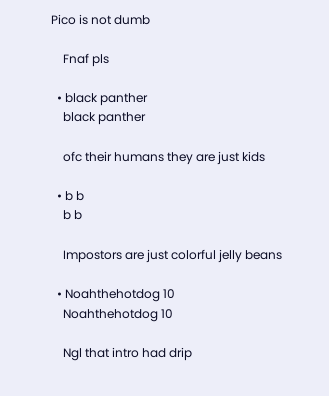Pico is not dumb

    Fnaf pls

  • black panther
    black panther

    ofc their humans they are just kids

  • b b
    b b

    Impostors are just colorful jelly beans

  • Noahthehotdog 10
    Noahthehotdog 10

    Ngl that intro had drip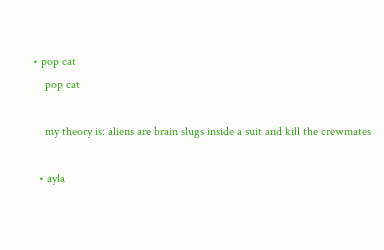• pop cat
    pop cat

    my theory is: aliens are brain slugs inside a suit and kill the crewmates

  • ayla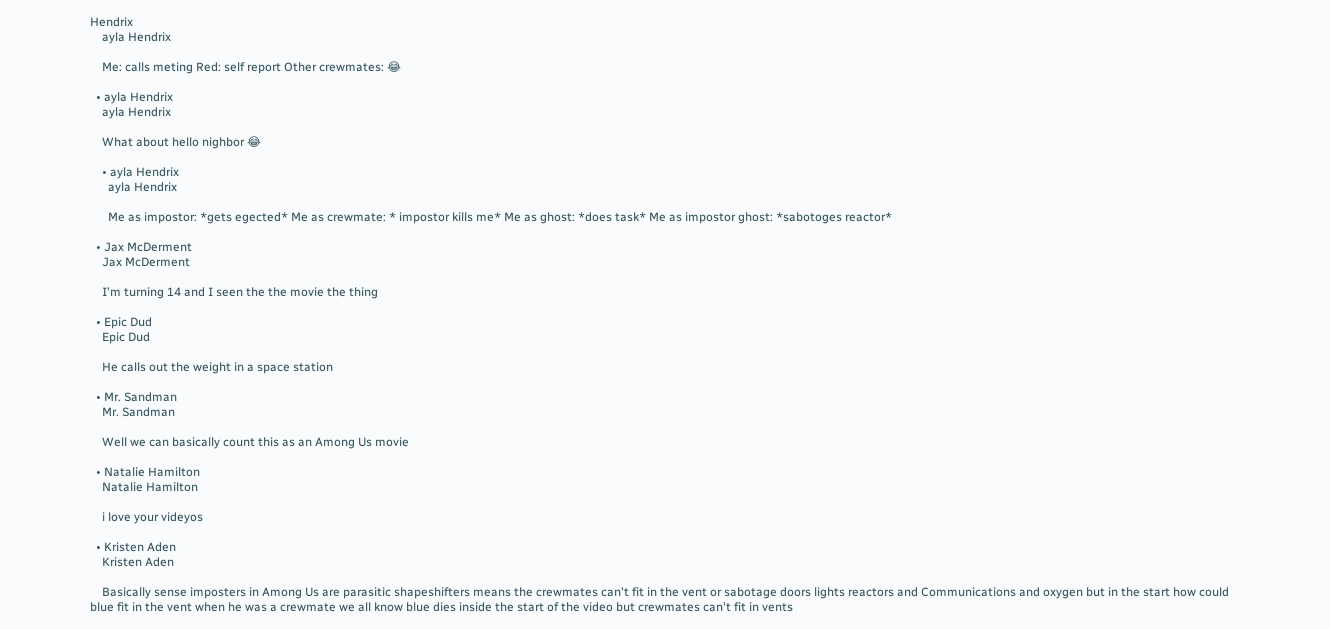Hendrix
    ayla Hendrix

    Me: calls meting Red: self report Other crewmates: 😂

  • ayla Hendrix
    ayla Hendrix

    What about hello nighbor 😂

    • ayla Hendrix
      ayla Hendrix

      Me as impostor: *gets egected* Me as crewmate: * impostor kills me* Me as ghost: *does task* Me as impostor ghost: *sabotoges reactor*

  • Jax McDerment
    Jax McDerment

    I'm turning 14 and I seen the the movie the thing

  • Epic Dud
    Epic Dud

    He calls out the weight in a space station

  • Mr. Sandman
    Mr. Sandman

    Well we can basically count this as an Among Us movie

  • Natalie Hamilton
    Natalie Hamilton

    i love your videyos

  • Kristen Aden
    Kristen Aden

    Basically sense imposters in Among Us are parasitic shapeshifters means the crewmates can't fit in the vent or sabotage doors lights reactors and Communications and oxygen but in the start how could blue fit in the vent when he was a crewmate we all know blue dies inside the start of the video but crewmates can't fit in vents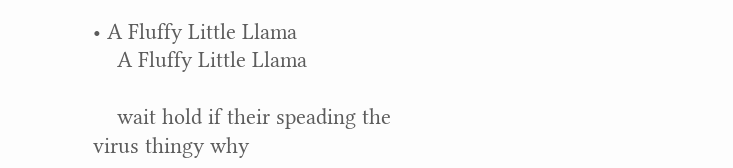• A Fluffy Little Llama
    A Fluffy Little Llama

    wait hold if their speading the virus thingy why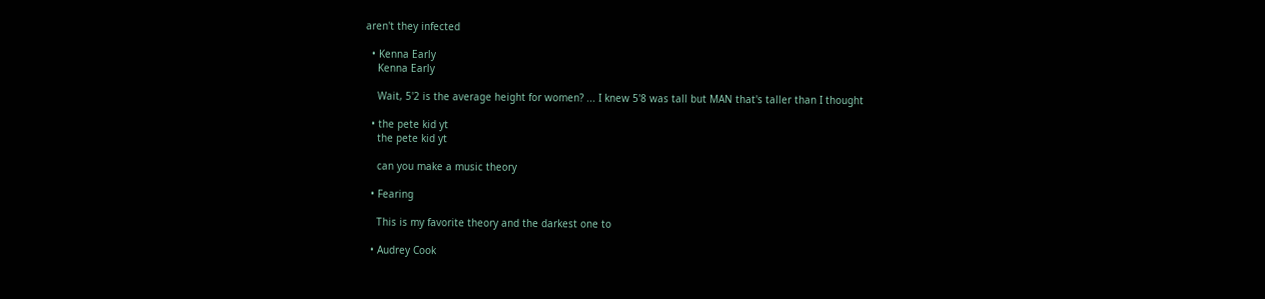aren't they infected

  • Kenna Early
    Kenna Early

    Wait, 5'2 is the average height for women? ... I knew 5'8 was tall but MAN that's taller than I thought

  • the pete kid yt
    the pete kid yt

    can you make a music theory

  • Fearing

    This is my favorite theory and the darkest one to

  • Audrey Cook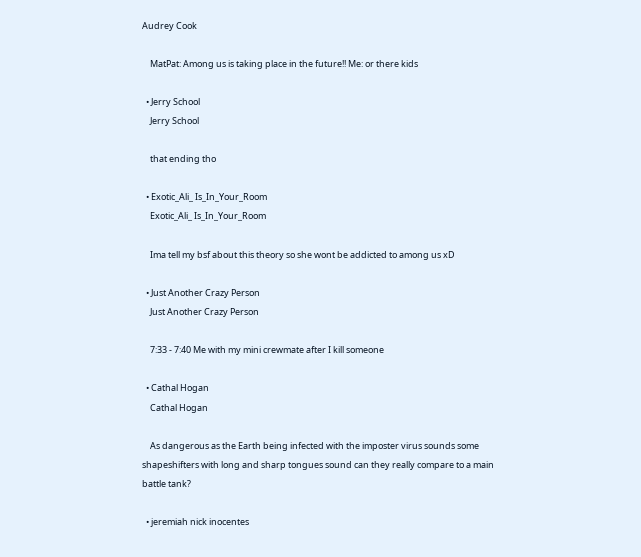Audrey Cook

    MatPat: Among us is taking place in the future!! Me: or there kids

  • Jerry School
    Jerry School

    that ending tho

  • Exotic_Ali_ Is_In_Your_Room
    Exotic_Ali_ Is_In_Your_Room

    Ima tell my bsf about this theory so she wont be addicted to among us xD

  • Just Another Crazy Person
    Just Another Crazy Person

    7:33 - 7:40 Me with my mini crewmate after I kill someone

  • Cathal Hogan
    Cathal Hogan

    As dangerous as the Earth being infected with the imposter virus sounds some shapeshifters with long and sharp tongues sound can they really compare to a main battle tank?

  • jeremiah nick inocentes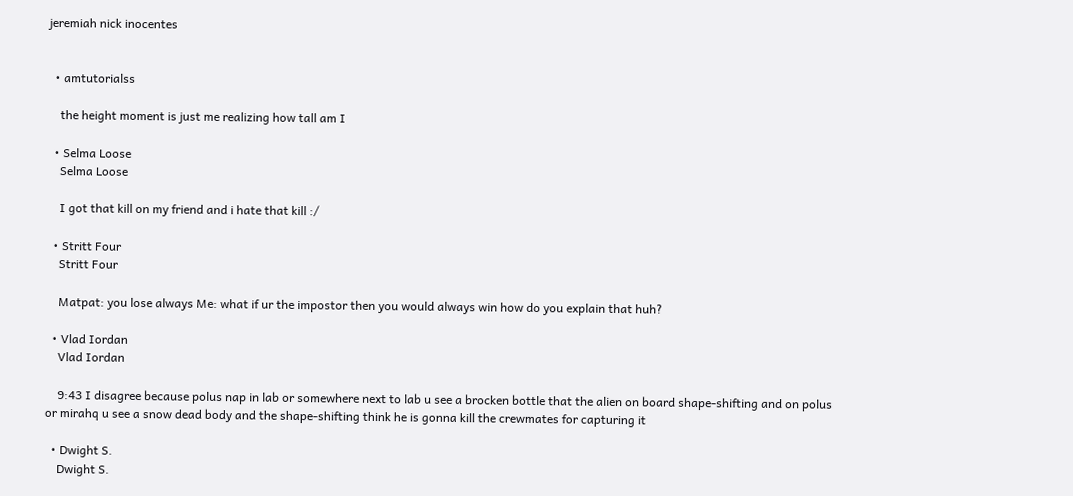jeremiah nick inocentes


  • amtutorialss

    the height moment is just me realizing how tall am I

  • Selma Loose
    Selma Loose

    I got that kill on my friend and i hate that kill :/

  • Stritt Four
    Stritt Four

    Matpat: you lose always Me: what if ur the impostor then you would always win how do you explain that huh?

  • Vlad Iordan
    Vlad Iordan

    9:43 I disagree because polus nap in lab or somewhere next to lab u see a brocken bottle that the alien on board shape-shifting and on polus or mirahq u see a snow dead body and the shape-shifting think he is gonna kill the crewmates for capturing it

  • Dwight S.
    Dwight S.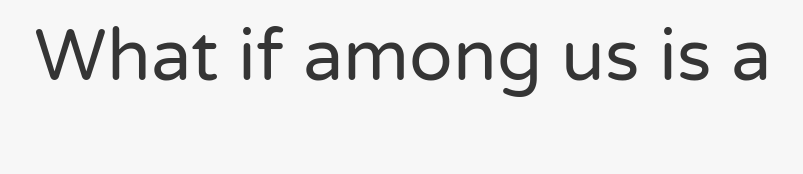What if among us is a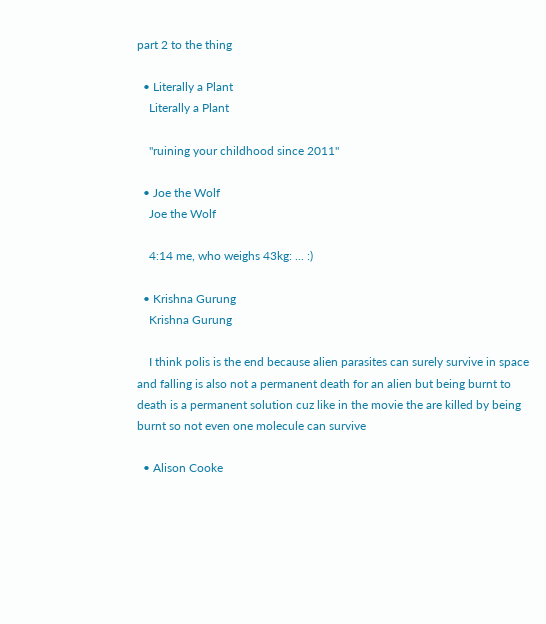part 2 to the thing

  • Literally a Plant
    Literally a Plant

    "ruining your childhood since 2011"

  • Joe the Wolf
    Joe the Wolf

    4:14 me, who weighs 43kg: ... :)

  • Krishna Gurung
    Krishna Gurung

    I think polis is the end because alien parasites can surely survive in space and falling is also not a permanent death for an alien but being burnt to death is a permanent solution cuz like in the movie the are killed by being burnt so not even one molecule can survive

  • Alison Cooke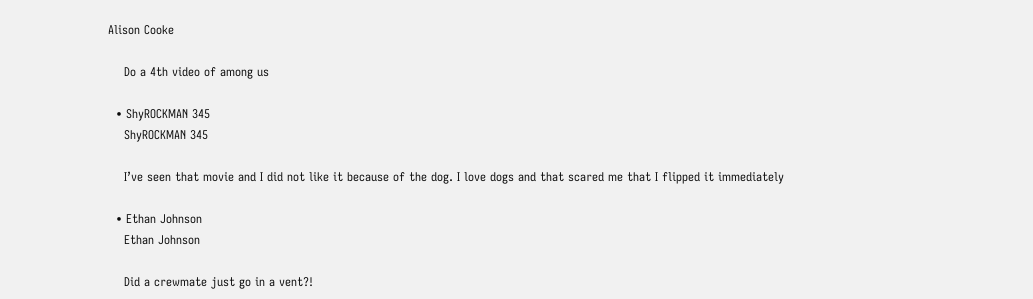Alison Cooke

    Do a 4th video of among us

  • ShyROCKMAN 345
    ShyROCKMAN 345

    I’ve seen that movie and I did not like it because of the dog. I love dogs and that scared me that I flipped it immediately

  • Ethan Johnson
    Ethan Johnson

    Did a crewmate just go in a vent?!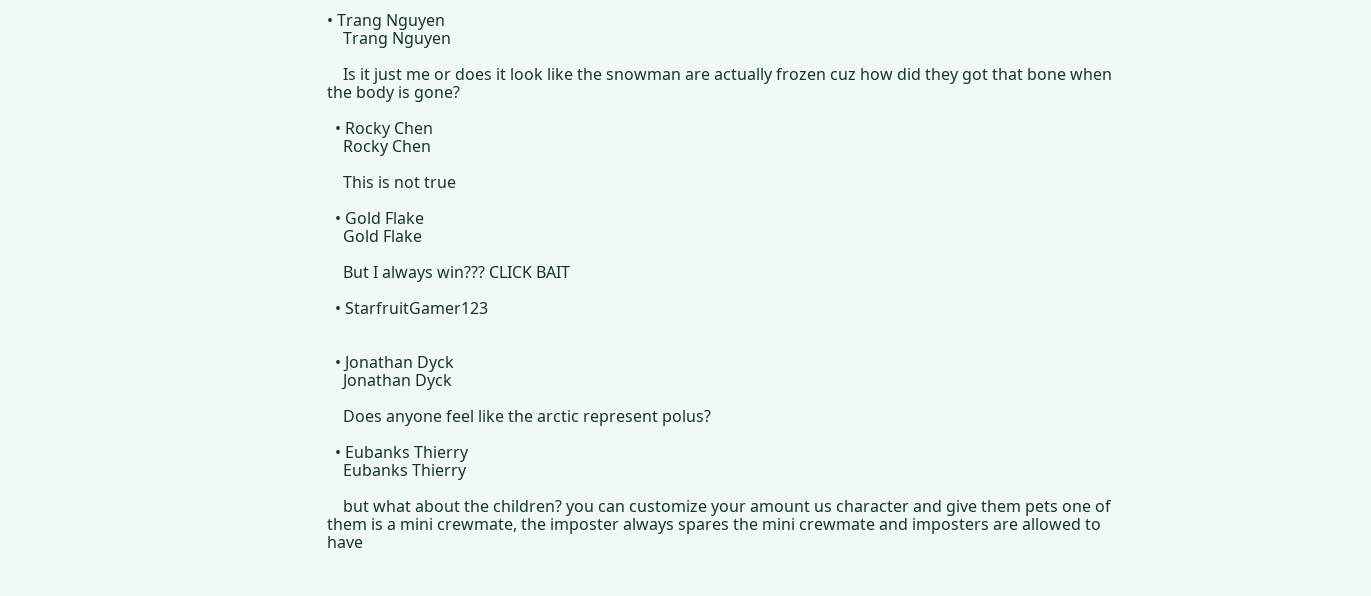• Trang Nguyen
    Trang Nguyen

    Is it just me or does it look like the snowman are actually frozen cuz how did they got that bone when the body is gone?

  • Rocky Chen
    Rocky Chen

    This is not true

  • Gold Flake
    Gold Flake

    But I always win??? CLICK BAIT

  • StarfruitGamer123


  • Jonathan Dyck
    Jonathan Dyck

    Does anyone feel like the arctic represent polus?

  • Eubanks Thierry
    Eubanks Thierry

    but what about the children? you can customize your amount us character and give them pets one of them is a mini crewmate, the imposter always spares the mini crewmate and imposters are allowed to have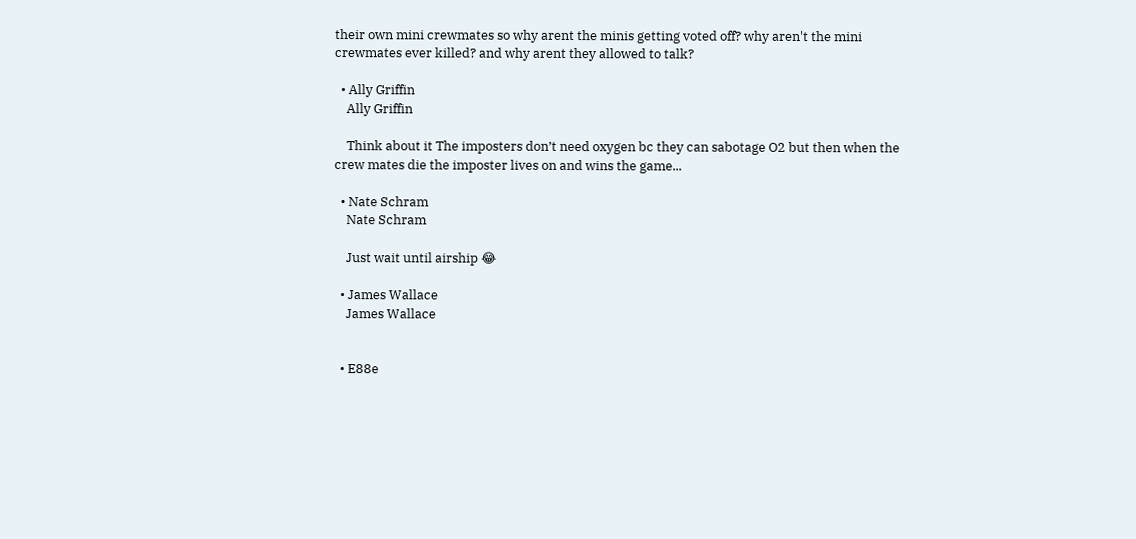their own mini crewmates so why arent the minis getting voted off? why aren't the mini crewmates ever killed? and why arent they allowed to talk?

  • Ally Griffin
    Ally Griffin

    Think about it The imposters don’t need oxygen bc they can sabotage O2 but then when the crew mates die the imposter lives on and wins the game...

  • Nate Schram
    Nate Schram

    Just wait until airship 😂

  • James Wallace
    James Wallace


  • E88e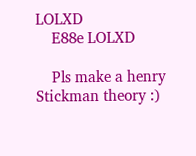LOLXD
    E88e LOLXD

    Pls make a henry Stickman theory :)